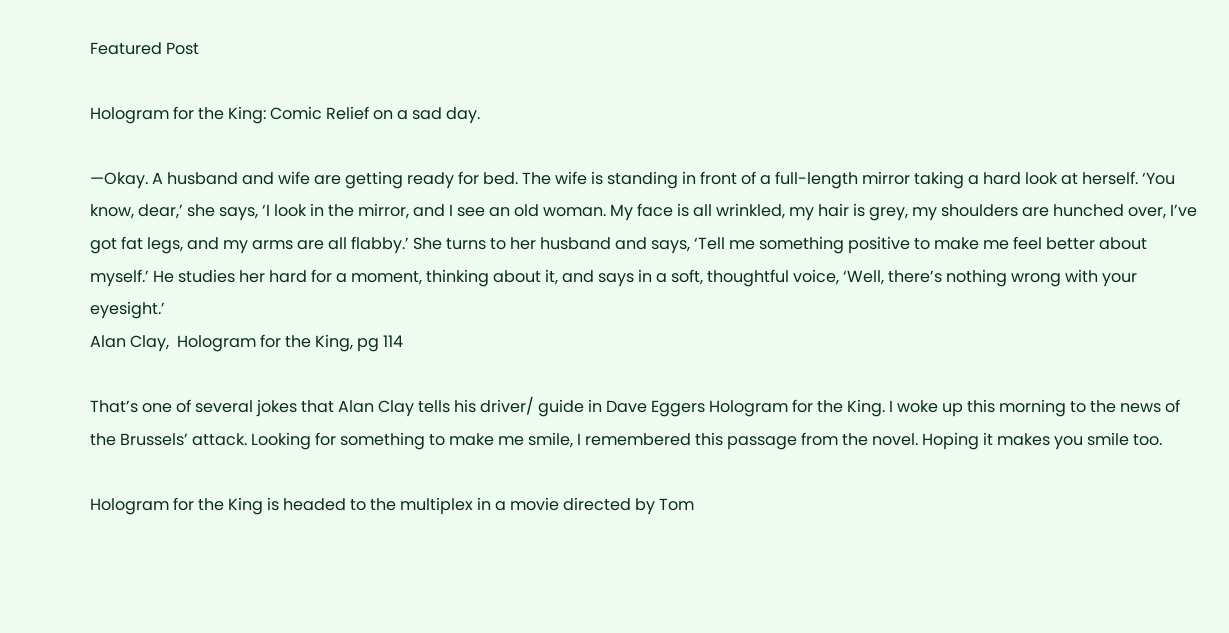Featured Post

Hologram for the King: Comic Relief on a sad day.

—Okay. A husband and wife are getting ready for bed. The wife is standing in front of a full-length mirror taking a hard look at herself. ‘You know, dear,’ she says, ‘I look in the mirror, and I see an old woman. My face is all wrinkled, my hair is grey, my shoulders are hunched over, I’ve got fat legs, and my arms are all flabby.’ She turns to her husband and says, ‘Tell me something positive to make me feel better about myself.’ He studies her hard for a moment, thinking about it, and says in a soft, thoughtful voice, ‘Well, there’s nothing wrong with your eyesight.’
Alan Clay,  Hologram for the King, pg 114

That’s one of several jokes that Alan Clay tells his driver/ guide in Dave Eggers Hologram for the King. I woke up this morning to the news of the Brussels’ attack. Looking for something to make me smile, I remembered this passage from the novel. Hoping it makes you smile too.

Hologram for the King is headed to the multiplex in a movie directed by Tom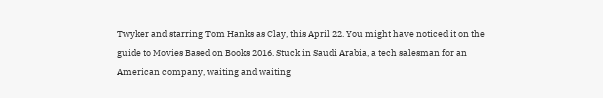Twyker and starring Tom Hanks as Clay, this April 22. You might have noticed it on the guide to Movies Based on Books 2016. Stuck in Saudi Arabia, a tech salesman for an American company, waiting and waiting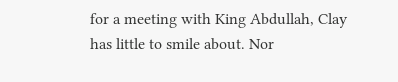for a meeting with King Abdullah, Clay has little to smile about. Nor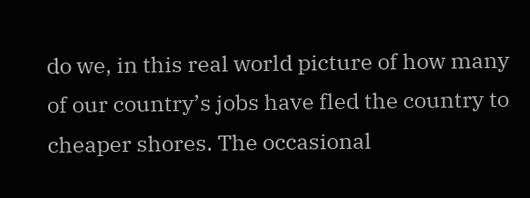do we, in this real world picture of how many of our country’s jobs have fled the country to cheaper shores. The occasional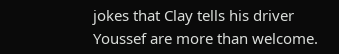jokes that Clay tells his driver Youssef are more than welcome.